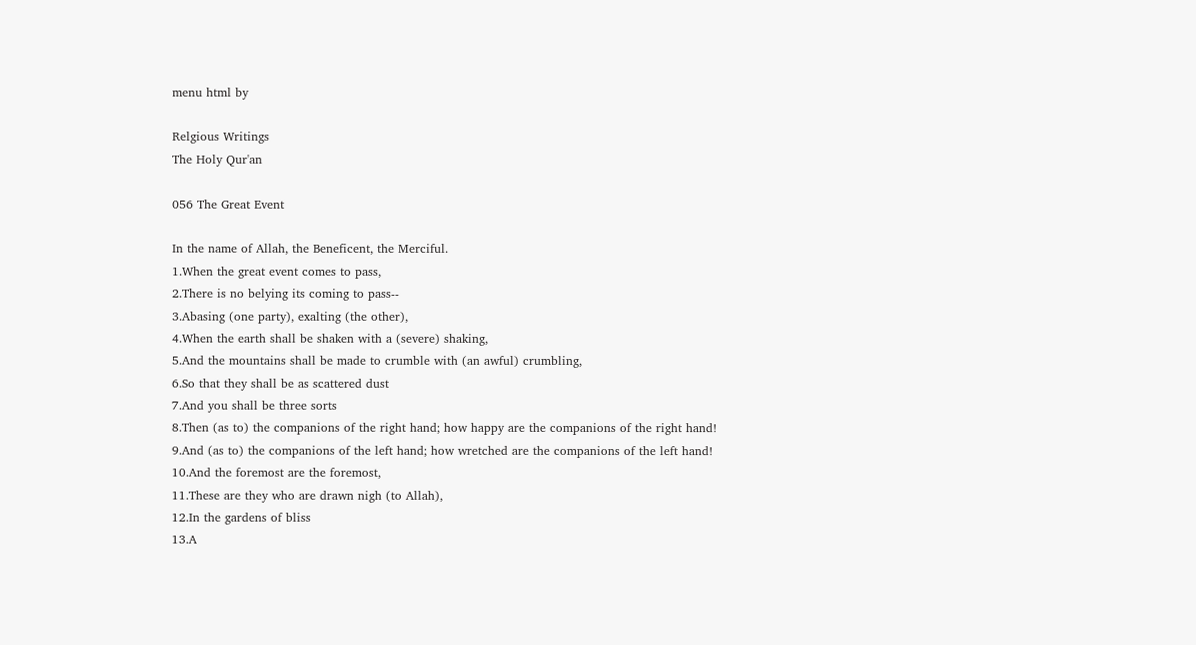menu html by

Relgious Writings
The Holy Qur'an

056 The Great Event

In the name of Allah, the Beneficent, the Merciful.
1.When the great event comes to pass,
2.There is no belying its coming to pass--
3.Abasing (one party), exalting (the other),
4.When the earth shall be shaken with a (severe) shaking,
5.And the mountains shall be made to crumble with (an awful) crumbling,
6.So that they shall be as scattered dust
7.And you shall be three sorts
8.Then (as to) the companions of the right hand; how happy are the companions of the right hand!
9.And (as to) the companions of the left hand; how wretched are the companions of the left hand!
10.And the foremost are the foremost,
11.These are they who are drawn nigh (to Allah),
12.In the gardens of bliss
13.A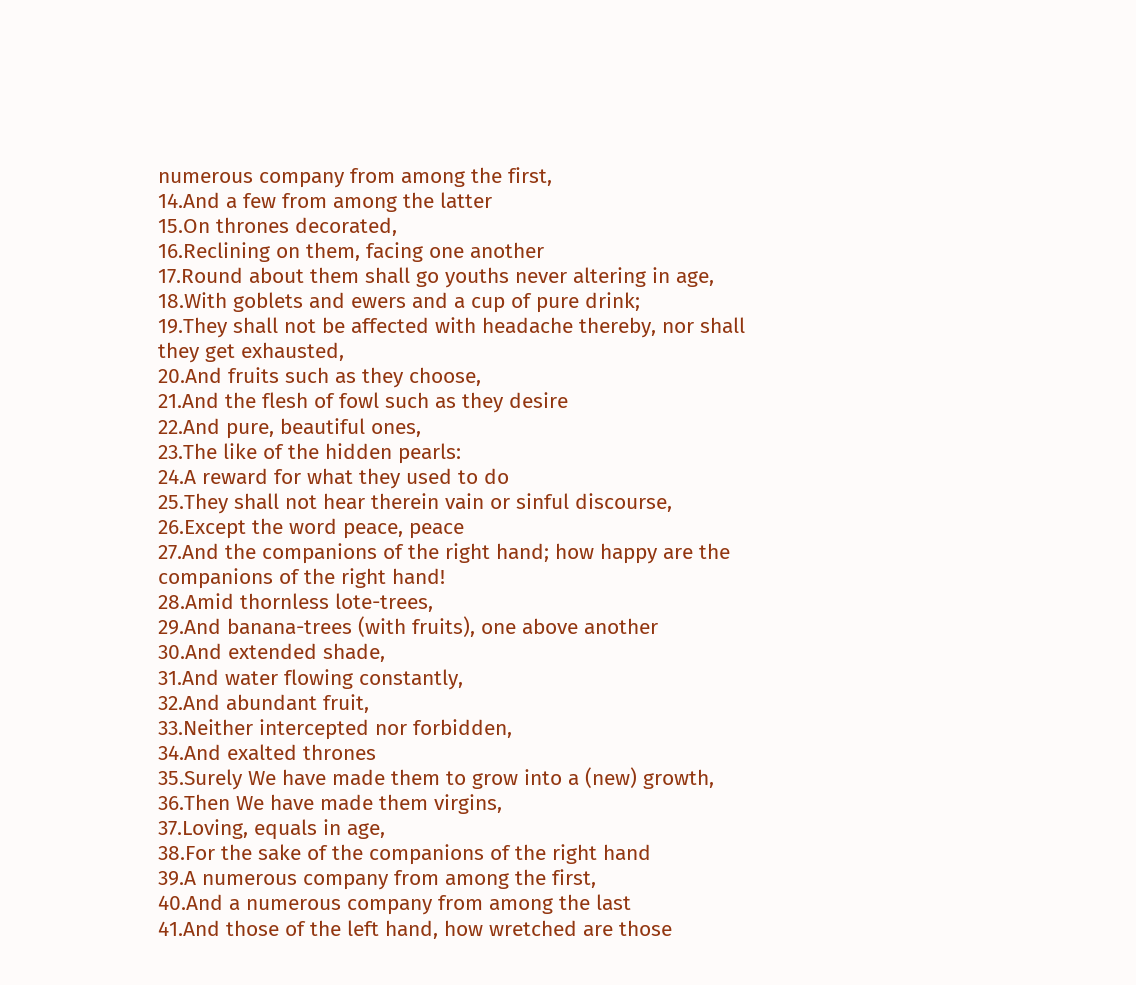numerous company from among the first,
14.And a few from among the latter
15.On thrones decorated,
16.Reclining on them, facing one another
17.Round about them shall go youths never altering in age,
18.With goblets and ewers and a cup of pure drink;
19.They shall not be affected with headache thereby, nor shall they get exhausted,
20.And fruits such as they choose,
21.And the flesh of fowl such as they desire
22.And pure, beautiful ones,
23.The like of the hidden pearls:
24.A reward for what they used to do
25.They shall not hear therein vain or sinful discourse,
26.Except the word peace, peace
27.And the companions of the right hand; how happy are the companions of the right hand!
28.Amid thornless lote-trees,
29.And banana-trees (with fruits), one above another
30.And extended shade,
31.And water flowing constantly,
32.And abundant fruit,
33.Neither intercepted nor forbidden,
34.And exalted thrones
35.Surely We have made them to grow into a (new) growth,
36.Then We have made them virgins,
37.Loving, equals in age,
38.For the sake of the companions of the right hand
39.A numerous company from among the first,
40.And a numerous company from among the last
41.And those of the left hand, how wretched are those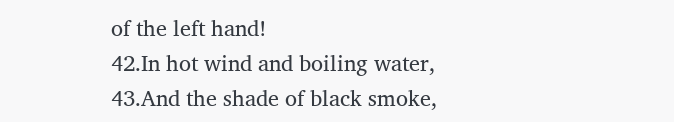of the left hand!
42.In hot wind and boiling water,
43.And the shade of black smoke,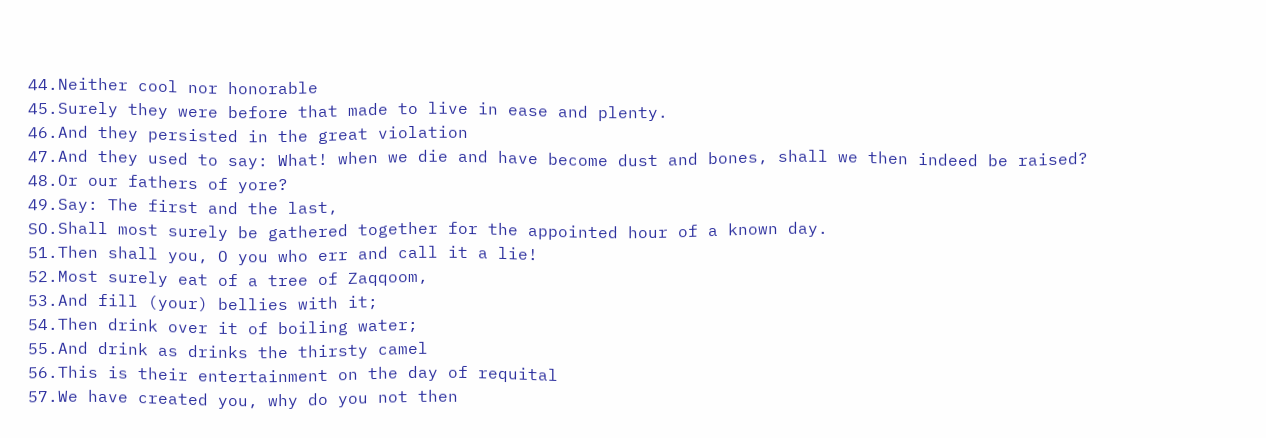44.Neither cool nor honorable
45.Surely they were before that made to live in ease and plenty.
46.And they persisted in the great violation
47.And they used to say: What! when we die and have become dust and bones, shall we then indeed be raised?
48.Or our fathers of yore?
49.Say: The first and the last,
SO.Shall most surely be gathered together for the appointed hour of a known day.
51.Then shall you, O you who err and call it a lie!
52.Most surely eat of a tree of Zaqqoom,
53.And fill (your) bellies with it;
54.Then drink over it of boiling water;
55.And drink as drinks the thirsty camel
56.This is their entertainment on the day of requital
57.We have created you, why do you not then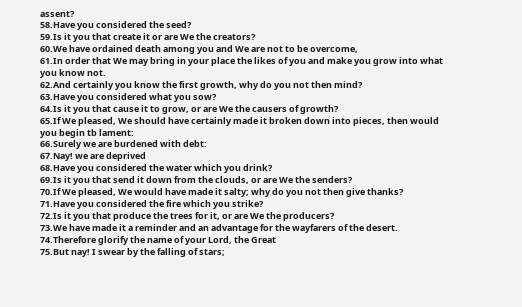assent?
58.Have you considered the seed?
59.Is it you that create it or are We the creators?
60.We have ordained death among you and We are not to be overcome,
61.In order that We may bring in your place the likes of you and make you grow into what you know not.
62.And certainly you know the first growth, why do you not then mind?
63.Have you considered what you sow?
64.Is it you that cause it to grow, or are We the causers of growth?
65.If We pleased, We should have certainly made it broken down into pieces, then would you begin tb lament:
66.Surely we are burdened with debt:
67.Nay! we are deprived
68.Have you considered the water which you drink?
69.Is it you that send it down from the clouds, or are We the senders?
70.If We pleased, We would have made it salty; why do you not then give thanks?
71.Have you considered the fire which you strike?
72.Is it you that produce the trees for it, or are We the producers?
73.We have made it a reminder and an advantage for the wayfarers of the desert.
74.Therefore glorify the name of your Lord, the Great
75.But nay! I swear by the falling of stars;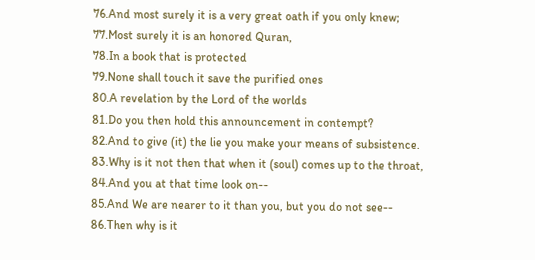76.And most surely it is a very great oath if you only knew;
77.Most surely it is an honored Quran,
78.In a book that is protected
79.None shall touch it save the purified ones
80.A revelation by the Lord of the worlds
81.Do you then hold this announcement in contempt?
82.And to give (it) the lie you make your means of subsistence.
83.Why is it not then that when it (soul) comes up to the throat,
84.And you at that time look on--
85.And We are nearer to it than you, but you do not see--
86.Then why is it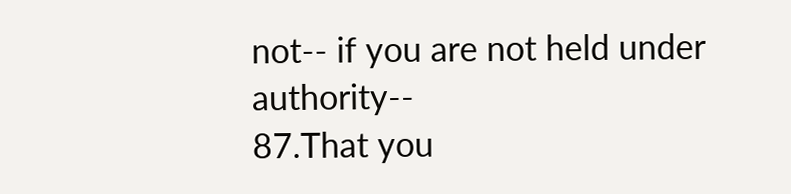not-- if you are not held under authority--
87.That you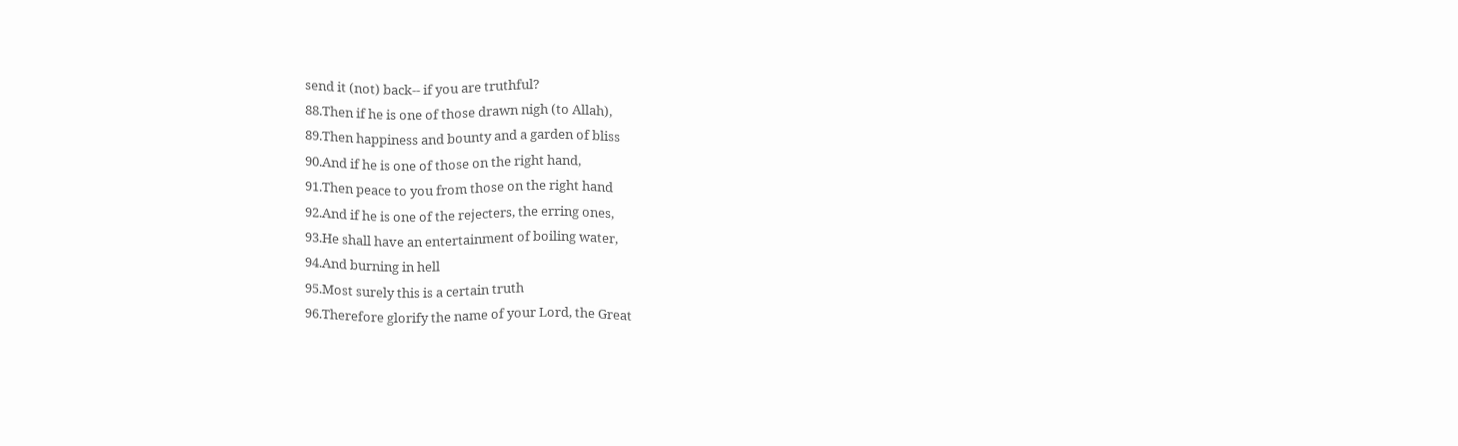send it (not) back-- if you are truthful?
88.Then if he is one of those drawn nigh (to Allah),
89.Then happiness and bounty and a garden of bliss
90.And if he is one of those on the right hand,
91.Then peace to you from those on the right hand
92.And if he is one of the rejecters, the erring ones,
93.He shall have an entertainment of boiling water,
94.And burning in hell
95.Most surely this is a certain truth
96.Therefore glorify the name of your Lord, the Great